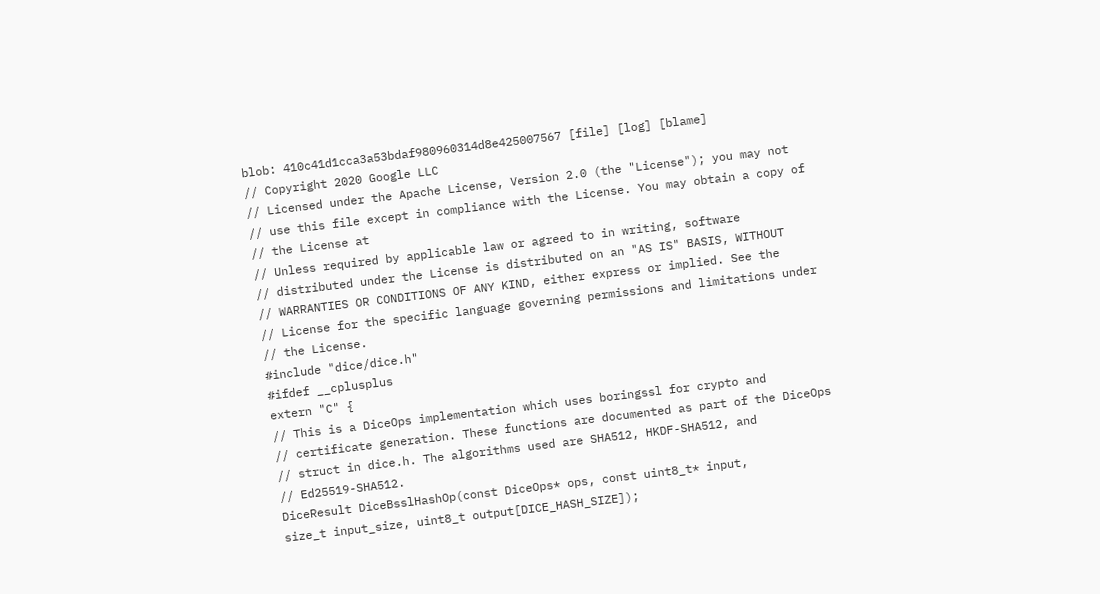blob: 410c41d1cca3a53bdaf980960314d8e425007567 [file] [log] [blame]
// Copyright 2020 Google LLC
// Licensed under the Apache License, Version 2.0 (the "License"); you may not
// use this file except in compliance with the License. You may obtain a copy of
// the License at
// Unless required by applicable law or agreed to in writing, software
// distributed under the License is distributed on an "AS IS" BASIS, WITHOUT
// WARRANTIES OR CONDITIONS OF ANY KIND, either express or implied. See the
// License for the specific language governing permissions and limitations under
// the License.
#include "dice/dice.h"
#ifdef __cplusplus
extern "C" {
// This is a DiceOps implementation which uses boringssl for crypto and
// certificate generation. These functions are documented as part of the DiceOps
// struct in dice.h. The algorithms used are SHA512, HKDF-SHA512, and
// Ed25519-SHA512.
DiceResult DiceBsslHashOp(const DiceOps* ops, const uint8_t* input,
size_t input_size, uint8_t output[DICE_HASH_SIZE]);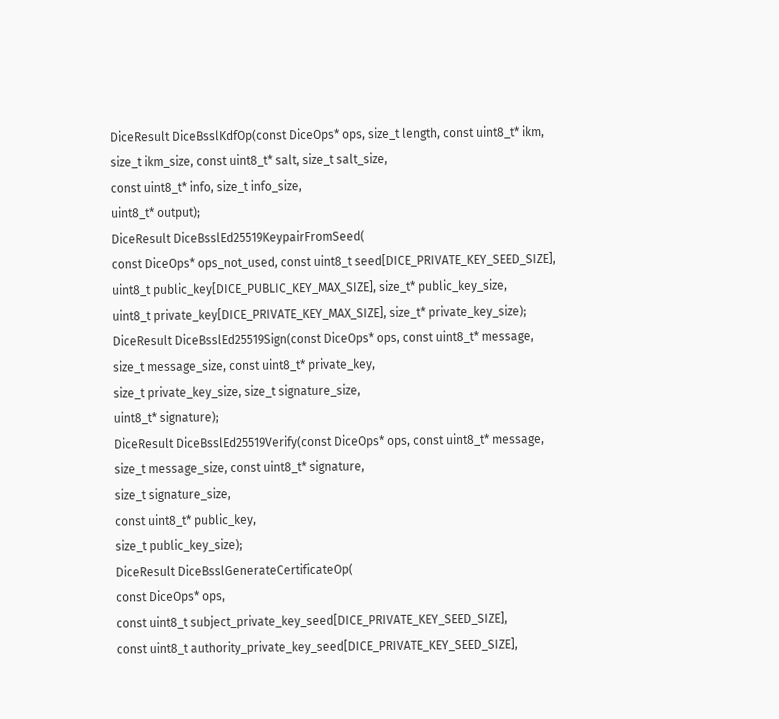DiceResult DiceBsslKdfOp(const DiceOps* ops, size_t length, const uint8_t* ikm,
size_t ikm_size, const uint8_t* salt, size_t salt_size,
const uint8_t* info, size_t info_size,
uint8_t* output);
DiceResult DiceBsslEd25519KeypairFromSeed(
const DiceOps* ops_not_used, const uint8_t seed[DICE_PRIVATE_KEY_SEED_SIZE],
uint8_t public_key[DICE_PUBLIC_KEY_MAX_SIZE], size_t* public_key_size,
uint8_t private_key[DICE_PRIVATE_KEY_MAX_SIZE], size_t* private_key_size);
DiceResult DiceBsslEd25519Sign(const DiceOps* ops, const uint8_t* message,
size_t message_size, const uint8_t* private_key,
size_t private_key_size, size_t signature_size,
uint8_t* signature);
DiceResult DiceBsslEd25519Verify(const DiceOps* ops, const uint8_t* message,
size_t message_size, const uint8_t* signature,
size_t signature_size,
const uint8_t* public_key,
size_t public_key_size);
DiceResult DiceBsslGenerateCertificateOp(
const DiceOps* ops,
const uint8_t subject_private_key_seed[DICE_PRIVATE_KEY_SEED_SIZE],
const uint8_t authority_private_key_seed[DICE_PRIVATE_KEY_SEED_SIZE],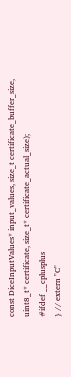const DiceInputValues* input_values, size_t certificate_buffer_size,
uint8_t* certificate, size_t* certificate_actual_size);
#ifdef __cplusplus
} // extern "C"